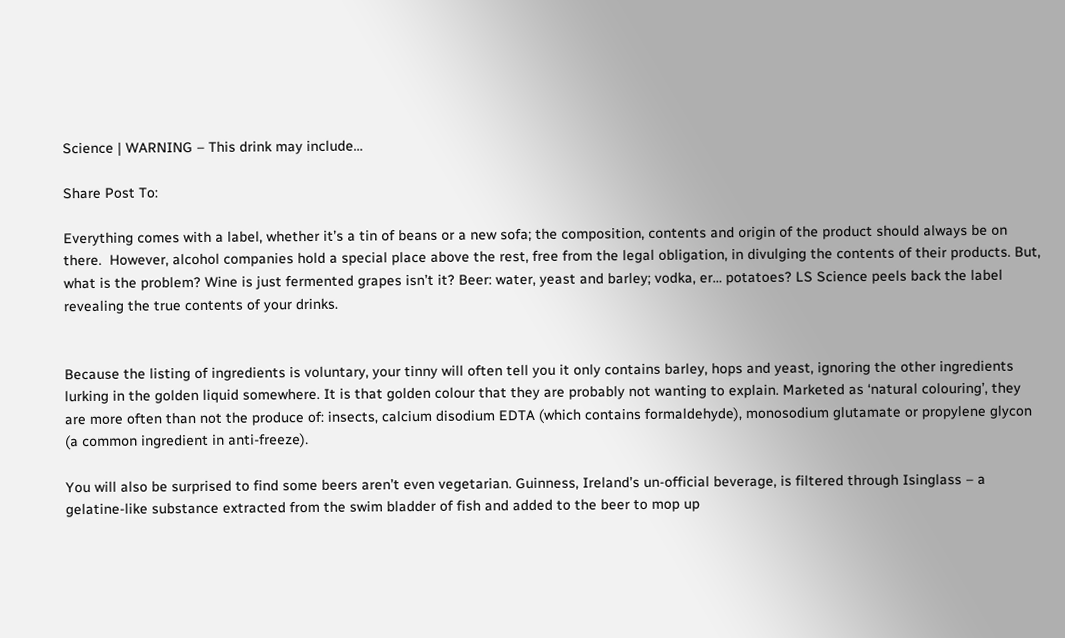Science | WARNING – This drink may include…

Share Post To:

Everything comes with a label, whether it’s a tin of beans or a new sofa; the composition, contents and origin of the product should always be on there.  However, alcohol companies hold a special place above the rest, free from the legal obligation, in divulging the contents of their products. But, what is the problem? Wine is just fermented grapes isn’t it? Beer: water, yeast and barley; vodka, er… potatoes? LS Science peels back the label revealing the true contents of your drinks.


Because the listing of ingredients is voluntary, your tinny will often tell you it only contains barley, hops and yeast, ignoring the other ingredients lurking in the golden liquid somewhere. It is that golden colour that they are probably not wanting to explain. Marketed as ‘natural colouring’, they are more often than not the produce of: insects, calcium disodium EDTA (which contains formaldehyde), monosodium glutamate or propylene glycon (a common ingredient in anti-freeze).

You will also be surprised to find some beers aren’t even vegetarian. Guinness, Ireland’s un-official beverage, is filtered through Isinglass – a gelatine-like substance extracted from the swim bladder of fish and added to the beer to mop up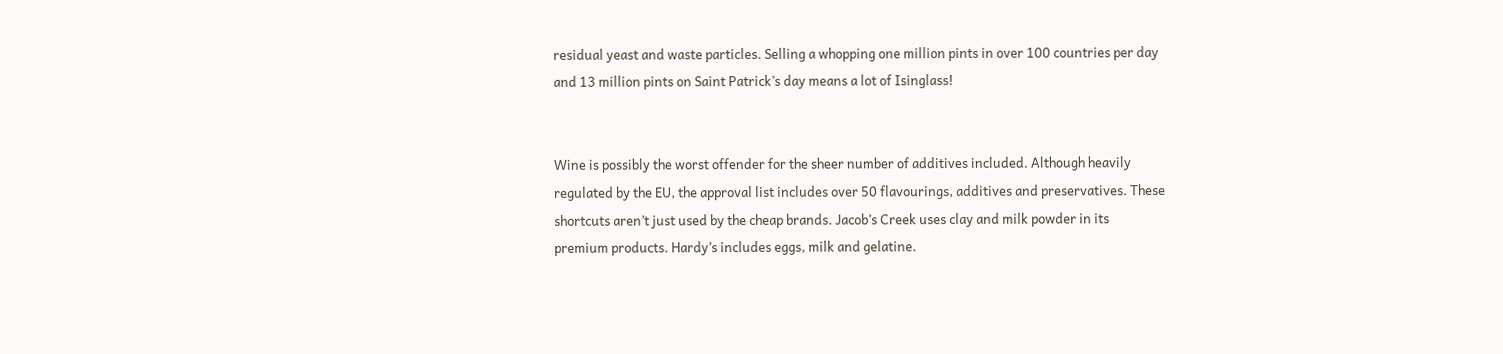residual yeast and waste particles. Selling a whopping one million pints in over 100 countries per day and 13 million pints on Saint Patrick’s day means a lot of Isinglass!


Wine is possibly the worst offender for the sheer number of additives included. Although heavily regulated by the EU, the approval list includes over 50 flavourings, additives and preservatives. These shortcuts aren’t just used by the cheap brands. Jacob’s Creek uses clay and milk powder in its premium products. Hardy’s includes eggs, milk and gelatine.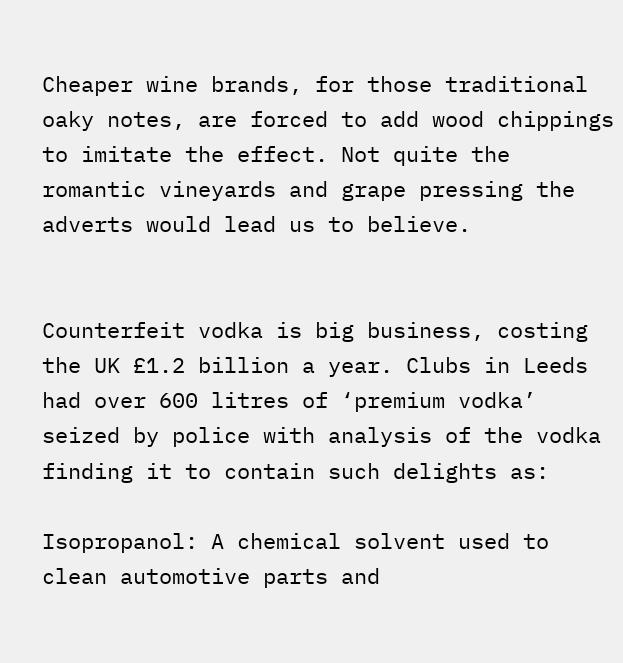Cheaper wine brands, for those traditional oaky notes, are forced to add wood chippings to imitate the effect. Not quite the romantic vineyards and grape pressing the adverts would lead us to believe.


Counterfeit vodka is big business, costing the UK £1.2 billion a year. Clubs in Leeds had over 600 litres of ‘premium vodka’ seized by police with analysis of the vodka finding it to contain such delights as:

Isopropanol: A chemical solvent used to clean automotive parts and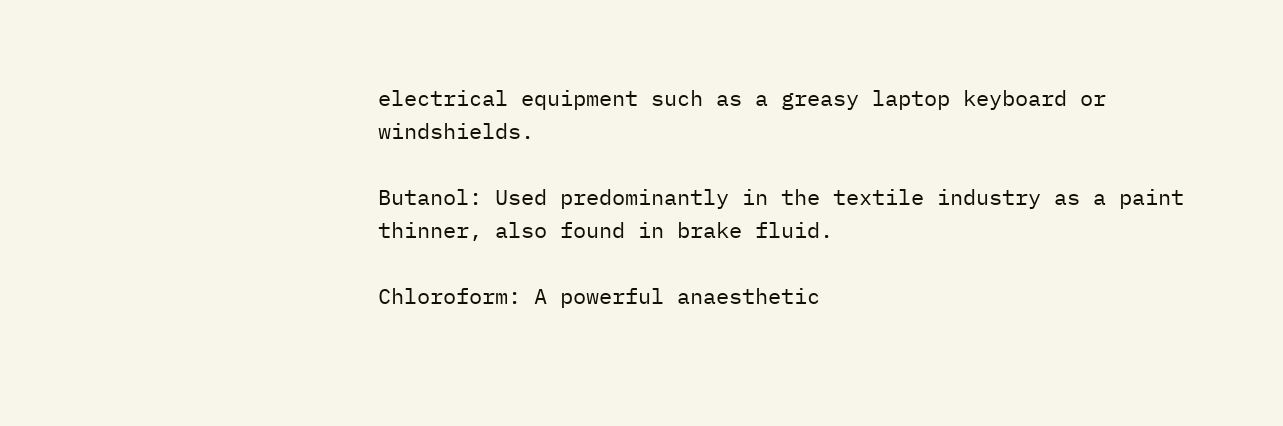electrical equipment such as a greasy laptop keyboard or windshields.

Butanol: Used predominantly in the textile industry as a paint thinner, also found in brake fluid.

Chloroform: A powerful anaesthetic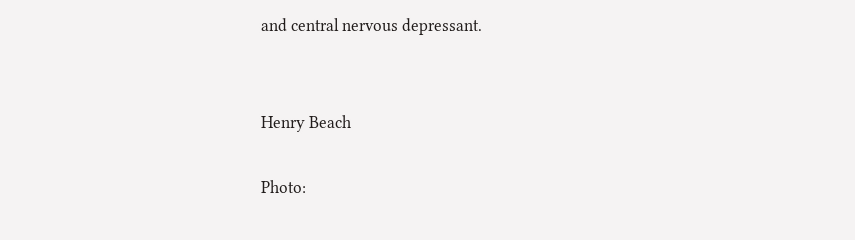and central nervous depressant.


Henry Beach

Photo: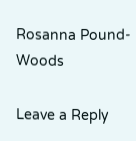Rosanna Pound-Woods

Leave a Reply